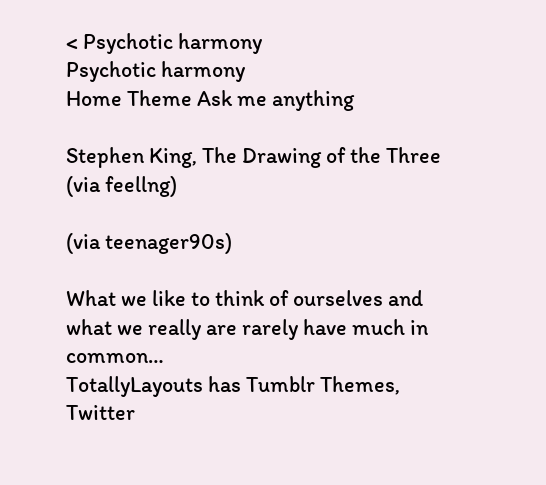< Psychotic harmony
Psychotic harmony
Home Theme Ask me anything

Stephen King, The Drawing of the Three (via feellng)

(via teenager90s)

What we like to think of ourselves and what we really are rarely have much in common…
TotallyLayouts has Tumblr Themes, Twitter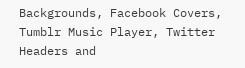Backgrounds, Facebook Covers, Tumblr Music Player, Twitter Headers and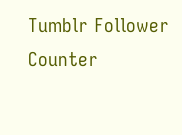Tumblr Follower Counter